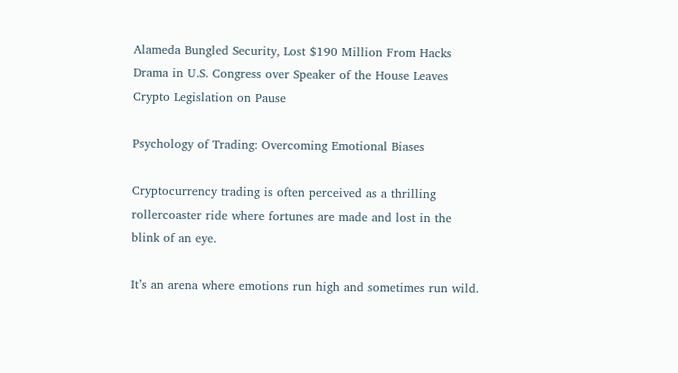Alameda Bungled Security, Lost $190 Million From Hacks
Drama in U.S. Congress over Speaker of the House Leaves Crypto Legislation on Pause

Psychology of Trading: Overcoming Emotional Biases

Cryptocurrency trading is often perceived as a thrilling rollercoaster ride where fortunes are made and lost in the blink of an eye.

It’s an arena where emotions run high and sometimes run wild.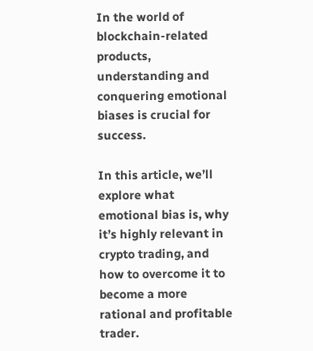In the world of blockchain-related products, understanding and conquering emotional biases is crucial for success.

In this article, we’ll explore what emotional bias is, why it’s highly relevant in crypto trading, and how to overcome it to become a more rational and profitable trader.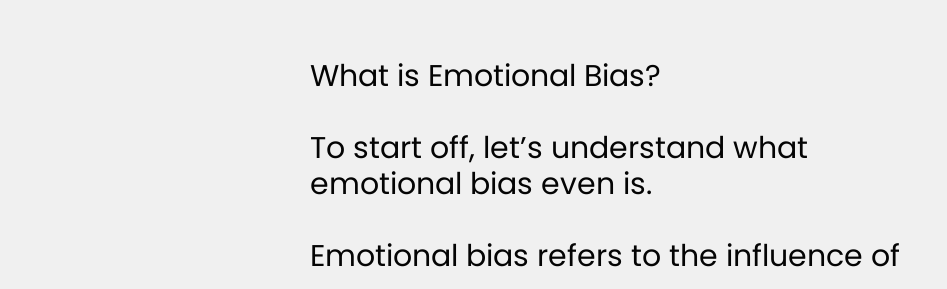What is Emotional Bias?

To start off, let’s understand what emotional bias even is.

Emotional bias refers to the influence of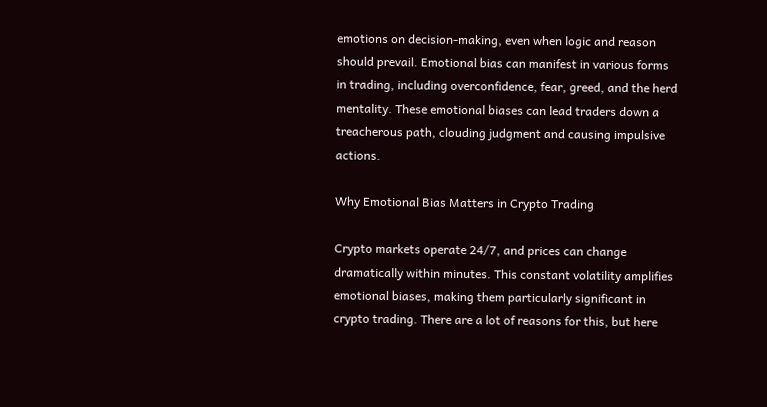emotions on decision-making, even when logic and reason should prevail. Emotional bias can manifest in various forms in trading, including overconfidence, fear, greed, and the herd mentality. These emotional biases can lead traders down a treacherous path, clouding judgment and causing impulsive actions.

Why Emotional Bias Matters in Crypto Trading

Crypto markets operate 24/7, and prices can change dramatically within minutes. This constant volatility amplifies emotional biases, making them particularly significant in crypto trading. There are a lot of reasons for this, but here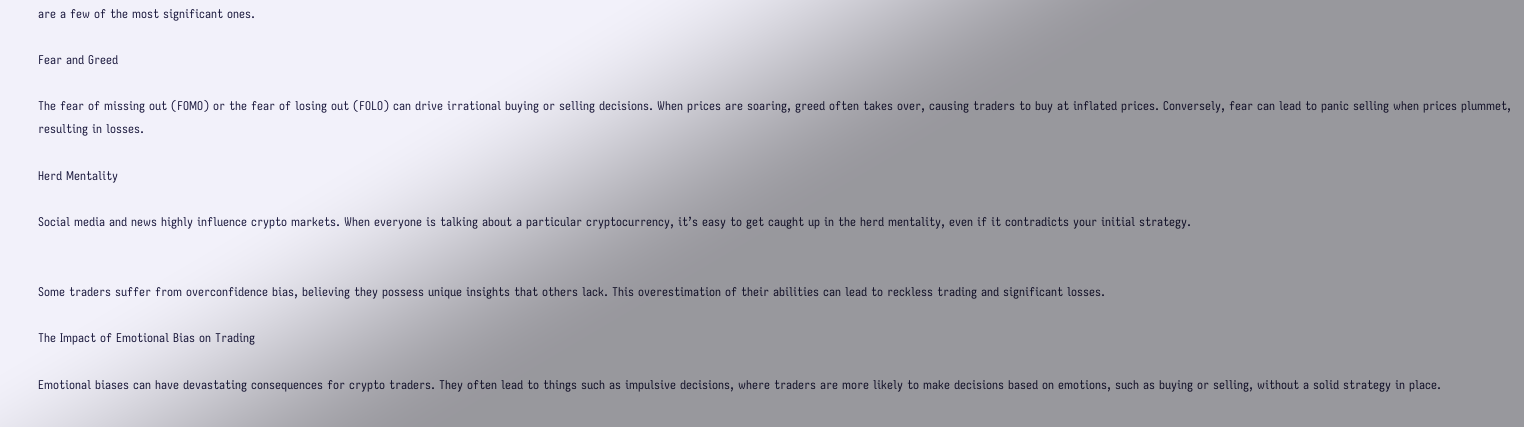are a few of the most significant ones.

Fear and Greed

The fear of missing out (FOMO) or the fear of losing out (FOLO) can drive irrational buying or selling decisions. When prices are soaring, greed often takes over, causing traders to buy at inflated prices. Conversely, fear can lead to panic selling when prices plummet, resulting in losses.

Herd Mentality

Social media and news highly influence crypto markets. When everyone is talking about a particular cryptocurrency, it’s easy to get caught up in the herd mentality, even if it contradicts your initial strategy.


Some traders suffer from overconfidence bias, believing they possess unique insights that others lack. This overestimation of their abilities can lead to reckless trading and significant losses.

The Impact of Emotional Bias on Trading

Emotional biases can have devastating consequences for crypto traders. They often lead to things such as impulsive decisions, where traders are more likely to make decisions based on emotions, such as buying or selling, without a solid strategy in place.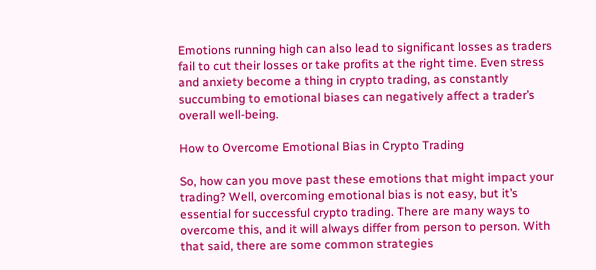Emotions running high can also lead to significant losses as traders fail to cut their losses or take profits at the right time. Even stress and anxiety become a thing in crypto trading, as constantly succumbing to emotional biases can negatively affect a trader’s overall well-being.

How to Overcome Emotional Bias in Crypto Trading

So, how can you move past these emotions that might impact your trading? Well, overcoming emotional bias is not easy, but it’s essential for successful crypto trading. There are many ways to overcome this, and it will always differ from person to person. With that said, there are some common strategies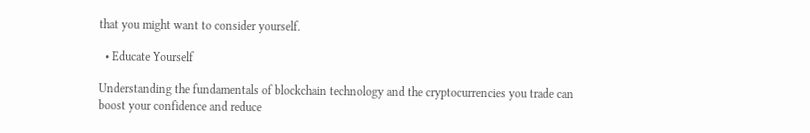that you might want to consider yourself.

  • Educate Yourself

Understanding the fundamentals of blockchain technology and the cryptocurrencies you trade can boost your confidence and reduce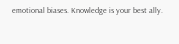emotional biases. Knowledge is your best ally.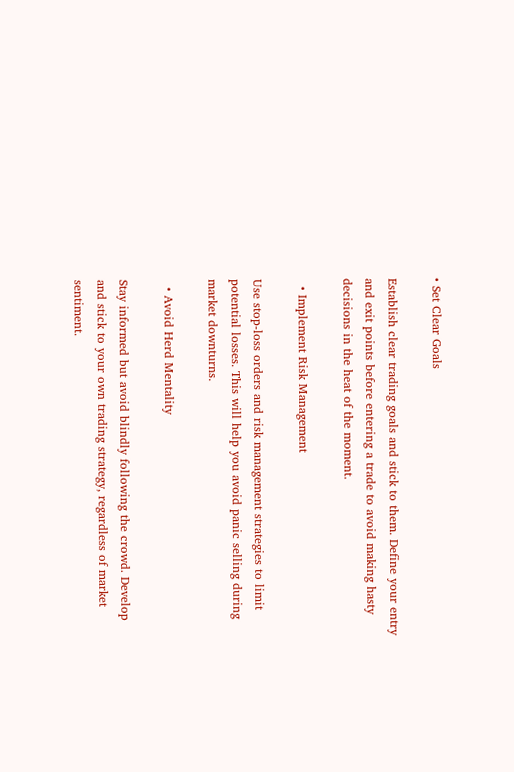• Set Clear Goals

Establish clear trading goals and stick to them. Define your entry and exit points before entering a trade to avoid making hasty decisions in the heat of the moment.

  • Implement Risk Management

Use stop-loss orders and risk management strategies to limit potential losses. This will help you avoid panic selling during market downturns.

  • Avoid Herd Mentality

Stay informed but avoid blindly following the crowd. Develop and stick to your own trading strategy, regardless of market sentiment.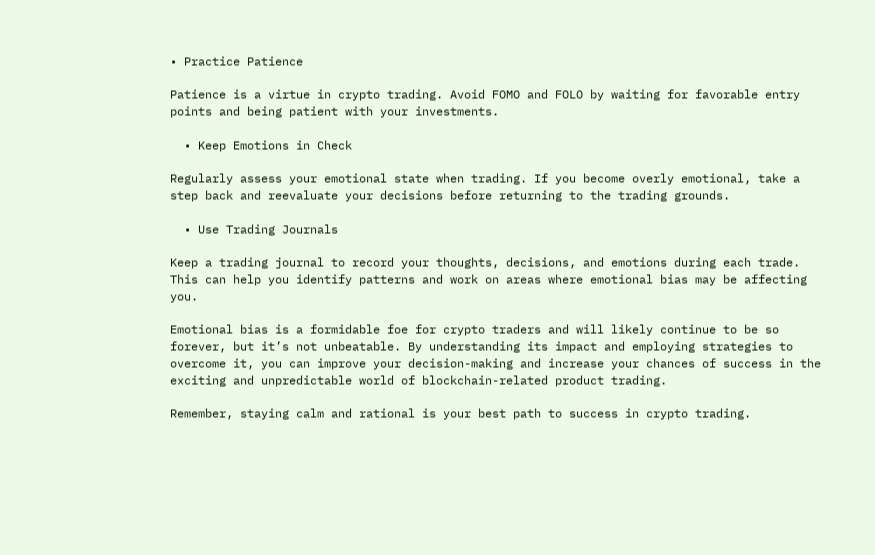• Practice Patience

Patience is a virtue in crypto trading. Avoid FOMO and FOLO by waiting for favorable entry points and being patient with your investments.

  • Keep Emotions in Check

Regularly assess your emotional state when trading. If you become overly emotional, take a step back and reevaluate your decisions before returning to the trading grounds.

  • Use Trading Journals

Keep a trading journal to record your thoughts, decisions, and emotions during each trade. This can help you identify patterns and work on areas where emotional bias may be affecting you.

Emotional bias is a formidable foe for crypto traders and will likely continue to be so forever, but it’s not unbeatable. By understanding its impact and employing strategies to overcome it, you can improve your decision-making and increase your chances of success in the exciting and unpredictable world of blockchain-related product trading.

Remember, staying calm and rational is your best path to success in crypto trading.